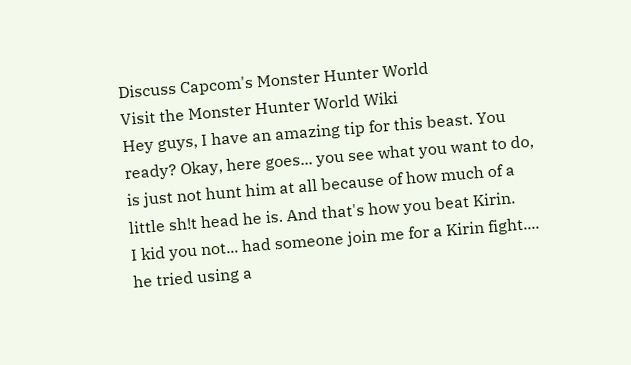Discuss Capcom's Monster Hunter World
Visit the Monster Hunter World Wiki
Hey guys, I have an amazing tip for this beast. You ready? Okay, here goes... you see what you want to do, is just not hunt him at all because of how much of a little sh!t head he is. And that's how you beat Kirin.
I kid you not... had someone join me for a Kirin fight.... he tried using a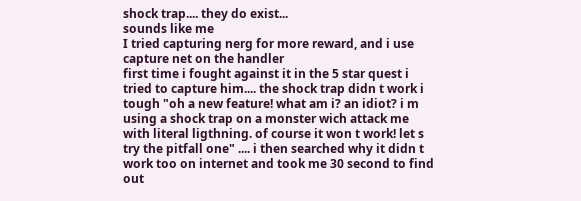shock trap.... they do exist...
sounds like me
I tried capturing nerg for more reward, and i use capture net on the handler
first time i fought against it in the 5 star quest i tried to capture him.... the shock trap didn t work i tough "oh a new feature! what am i? an idiot? i m using a shock trap on a monster wich attack me with literal ligthning. of course it won t work! let s try the pitfall one" .... i then searched why it didn t work too on internet and took me 30 second to find out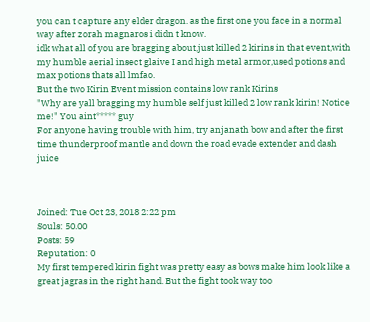you can t capture any elder dragon. as the first one you face in a normal way after zorah magnaros i didn t know.
idk what all of you are bragging about,just killed 2 kirins in that event,with my humble aerial insect glaive I and high metal armor,used potions and max potions thats all lmfao.
But the two Kirin Event mission contains low rank Kirins
"Why are yall bragging my humble self just killed 2 low rank kirin! Notice me!" You aint***** guy
For anyone having trouble with him, try anjanath bow and after the first time thunderproof mantle and down the road evade extender and dash juice



Joined: Tue Oct 23, 2018 2:22 pm
Souls: 50.00
Posts: 59
Reputation: 0
My first tempered kirin fight was pretty easy as bows make him look like a great jagras in the right hand. But the fight took way too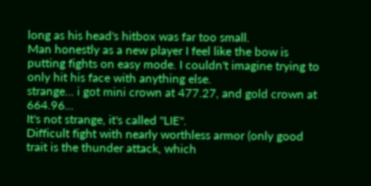long as his head's hitbox was far too small.
Man honestly as a new player I feel like the bow is putting fights on easy mode. I couldn't imagine trying to only hit his face with anything else.
strange... i got mini crown at 477.27, and gold crown at 664.96...
It's not strange, it's called "LIE".
Difficult fight with nearly worthless armor (only good trait is the thunder attack, which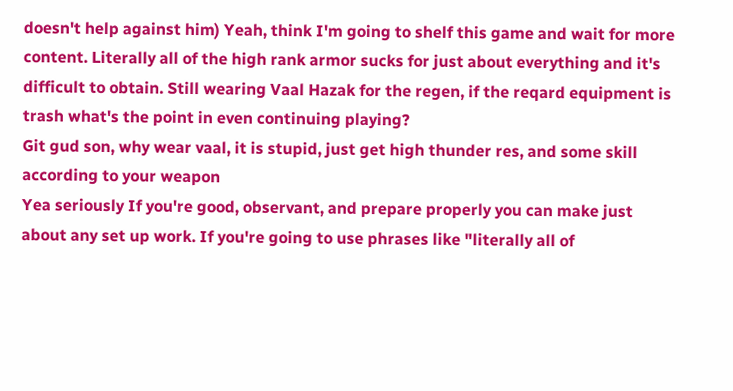doesn't help against him) Yeah, think I'm going to shelf this game and wait for more content. Literally all of the high rank armor sucks for just about everything and it's difficult to obtain. Still wearing Vaal Hazak for the regen, if the reqard equipment is trash what's the point in even continuing playing?
Git gud son, why wear vaal, it is stupid, just get high thunder res, and some skill according to your weapon
Yea seriously If you're good, observant, and prepare properly you can make just about any set up work. If you're going to use phrases like "literally all of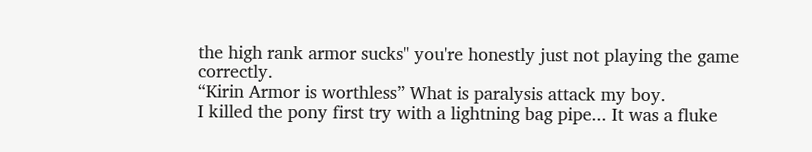the high rank armor sucks" you're honestly just not playing the game correctly.
“Kirin Armor is worthless” What is paralysis attack my boy.
I killed the pony first try with a lightning bag pipe... It was a fluke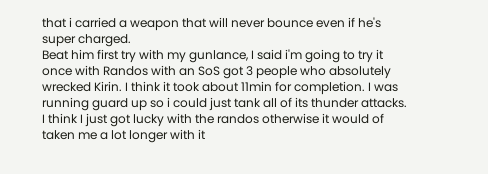that i carried a weapon that will never bounce even if he's super charged.
Beat him first try with my gunlance, I said i'm going to try it once with Randos with an SoS got 3 people who absolutely wrecked Kirin. I think it took about 11min for completion. I was running guard up so i could just tank all of its thunder attacks. I think I just got lucky with the randos otherwise it would of taken me a lot longer with it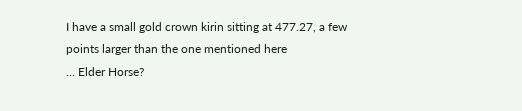I have a small gold crown kirin sitting at 477.27, a few points larger than the one mentioned here
… Elder Horse?